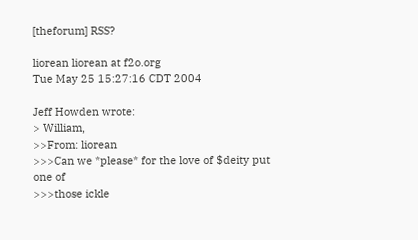[theforum] RSS?

liorean liorean at f2o.org
Tue May 25 15:27:16 CDT 2004

Jeff Howden wrote:
> William,
>>From: liorean
>>>Can we *please* for the love of $deity put one of
>>>those ickle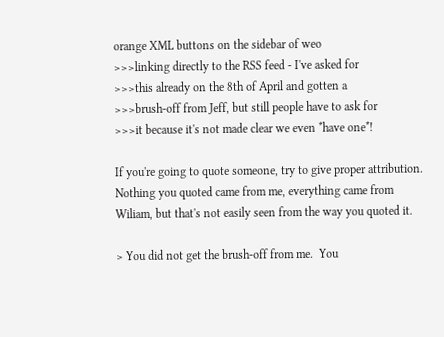orange XML buttons on the sidebar of weo
>>>linking directly to the RSS feed - I've asked for
>>>this already on the 8th of April and gotten a
>>>brush-off from Jeff, but still people have to ask for
>>>it because it's not made clear we even *have one*!

If you're going to quote someone, try to give proper attribution. Nothing you quoted came from me, everything came from Wiliam, but that's not easily seen from the way you quoted it.

> You did not get the brush-off from me.  You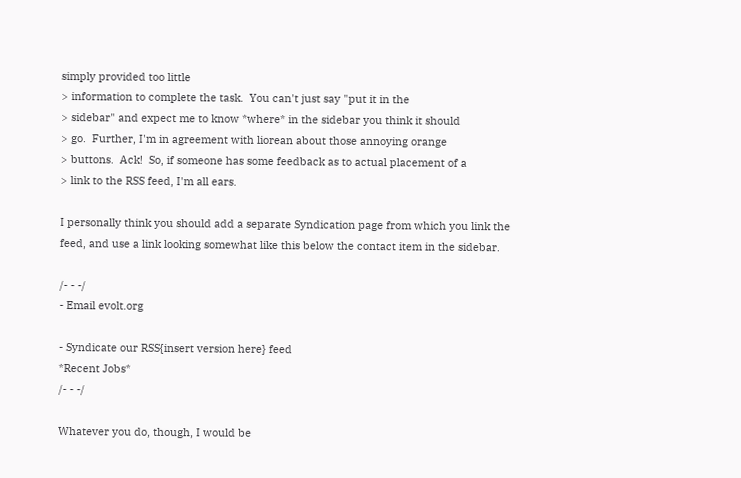simply provided too little
> information to complete the task.  You can't just say "put it in the
> sidebar" and expect me to know *where* in the sidebar you think it should
> go.  Further, I'm in agreement with liorean about those annoying orange
> buttons.  Ack!  So, if someone has some feedback as to actual placement of a
> link to the RSS feed, I'm all ears.

I personally think you should add a separate Syndication page from which you link the feed, and use a link looking somewhat like this below the contact item in the sidebar.

/- - -/
- Email evolt.org

- Syndicate our RSS{insert version here} feed
*Recent Jobs*
/- - -/

Whatever you do, though, I would be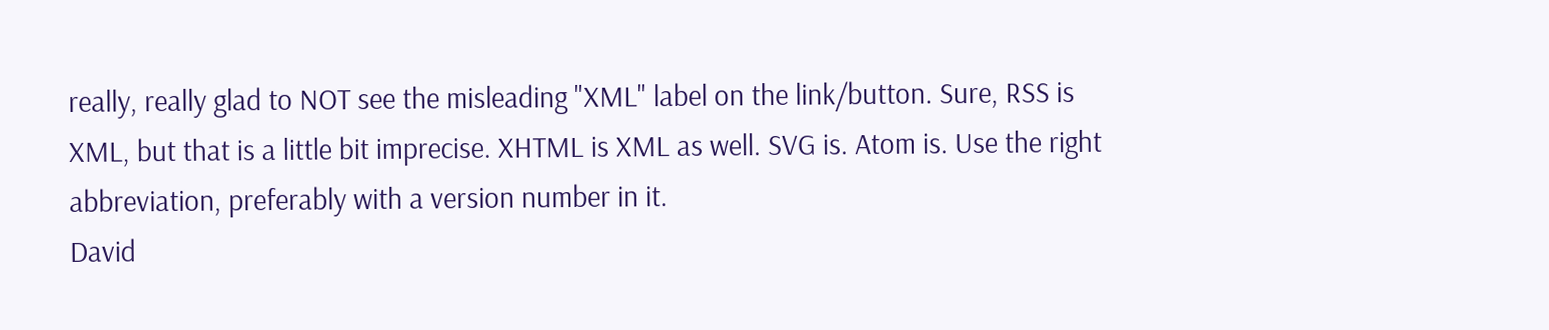really, really glad to NOT see the misleading "XML" label on the link/button. Sure, RSS is XML, but that is a little bit imprecise. XHTML is XML as well. SVG is. Atom is. Use the right abbreviation, preferably with a version number in it.
David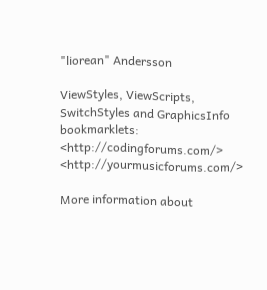"liorean" Andersson

ViewStyles, ViewScripts, SwitchStyles and GraphicsInfo bookmarklets:
<http://codingforums.com/> <http://yourmusicforums.com/>

More information about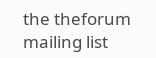the theforum mailing list